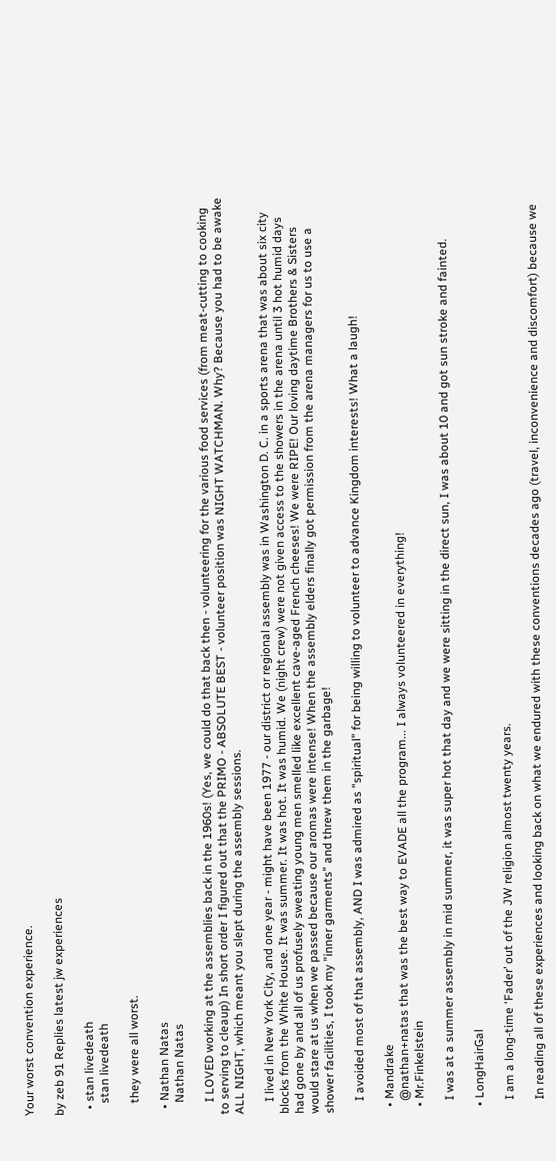Your worst convention experience.

by zeb 91 Replies latest jw experiences

  • stan livedeath
    stan livedeath

    they were all worst.

  • Nathan Natas
    Nathan Natas

    I LOVED working at the assemblies back in the 1960s! (Yes, we could do that back then - volunteering for the various food services (from meat-cutting to cooking to serving to cleaup) In short order I figured out that the PRIMO - ABSOLUTE BEST - volunteer position was NIGHT WATCHMAN. Why? Because you had to be awake ALL NIGHT, which meant you slept during the assembly sessions.

    I lived in New York City, and one year - might have been 1977 - our district or regional assembly was in Washington D. C. in a sports arena that was about six city blocks from the White House. It was summer. It was hot. It was humid. We (night crew) were not given access to the showers in the arena until 3 hot humid days had gone by and all of us profusely sweating young men smelled like excellent cave-aged French cheeses! We were RIPE! Our loving daytime Brothers & Sisters would stare at us when we passed because our aromas were intense! When the assembly elders finally got permission from the arena managers for us to use a shower facilities, I took my "inner garments" and threw them in the garbage!

    I avoided most of that assembly, AND I was admired as "spiritual" for being willing to volunteer to advance Kingdom interests! What a laugh!

  • Mandrake
    @nathan+natas that was the best way to EVADE all the program... I always volunteered in everything!
  • Mr.Finkelstein

    I was at a summer assembly in mid summer, it was super hot that day and we were sitting in the direct sun, I was about 10 and got sun stroke and fainted.

  • LongHairGal

    I am a long-time ‘Fader’ out of the JW religion almost twenty years.

    In reading all of these experiences and looking back on what we endured with these conventions decades ago (travel, inconvenience and discomfort) because we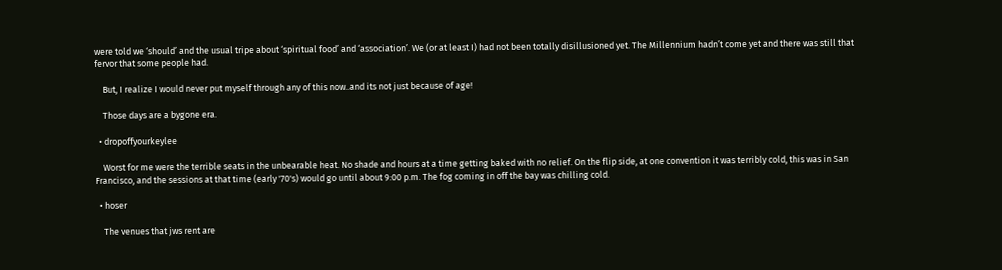were told we ‘should’ and the usual tripe about ‘spiritual food’ and ‘association’. We (or at least I) had not been totally disillusioned yet. The Millennium hadn’t come yet and there was still that fervor that some people had.

    But, I realize I would never put myself through any of this now..and its not just because of age!

    Those days are a bygone era.

  • dropoffyourkeylee

    Worst for me were the terrible seats in the unbearable heat. No shade and hours at a time getting baked with no relief. On the flip side, at one convention it was terribly cold, this was in San Francisco, and the sessions at that time (early '70's) would go until about 9:00 p.m. The fog coming in off the bay was chilling cold.

  • hoser

    The venues that jws rent are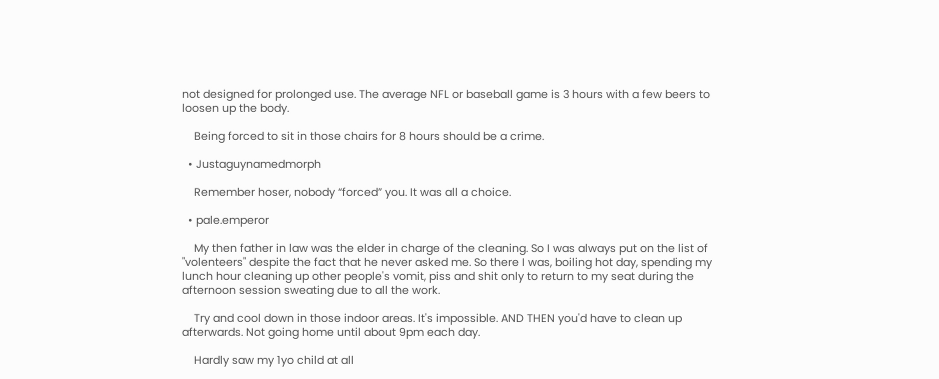not designed for prolonged use. The average NFL or baseball game is 3 hours with a few beers to loosen up the body.

    Being forced to sit in those chairs for 8 hours should be a crime.

  • Justaguynamedmorph

    Remember hoser, nobody “forced” you. It was all a choice.

  • pale.emperor

    My then father in law was the elder in charge of the cleaning. So I was always put on the list of "volenteers" despite the fact that he never asked me. So there I was, boiling hot day, spending my lunch hour cleaning up other people's vomit, piss and shit only to return to my seat during the afternoon session sweating due to all the work.

    Try and cool down in those indoor areas. It's impossible. AND THEN you'd have to clean up afterwards. Not going home until about 9pm each day.

    Hardly saw my 1yo child at all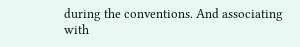during the conventions. And associating with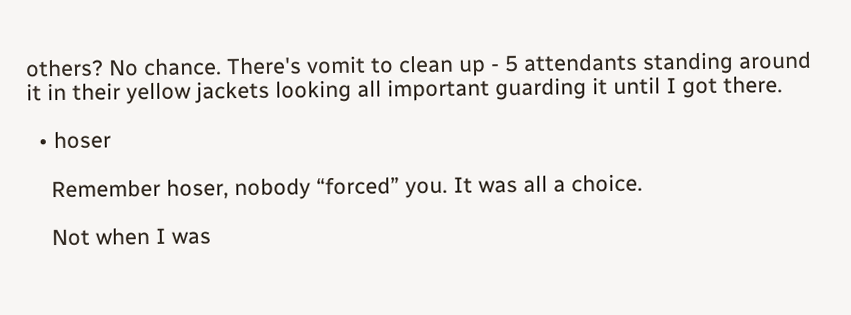others? No chance. There's vomit to clean up - 5 attendants standing around it in their yellow jackets looking all important guarding it until I got there.

  • hoser

    Remember hoser, nobody “forced” you. It was all a choice.

    Not when I was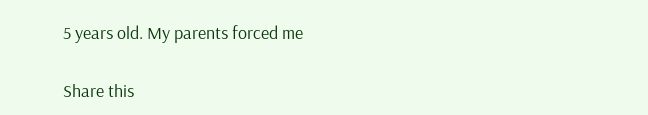5 years old. My parents forced me

Share this